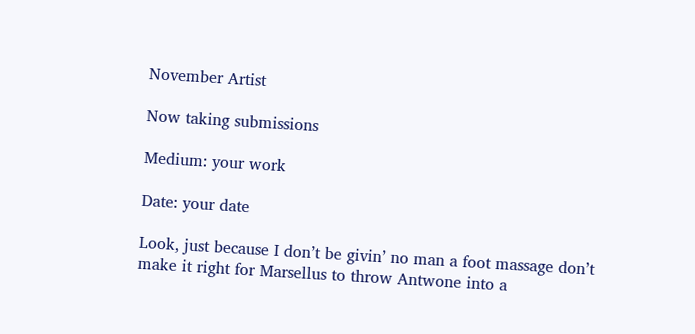November Artist

Now taking submissions

Medium: your work

Date: your date

Look, just because I don’t be givin’ no man a foot massage don’t make it right for Marsellus to throw Antwone into a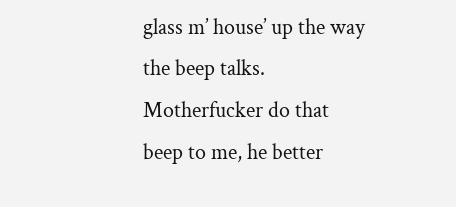glass m’ house’ up the way the beep talks. Motherfucker do that beep to me, he better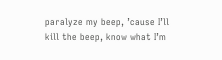paralyze my beep, ’cause I’ll kill the beep, know what I’m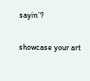sayin’?

showcase your art